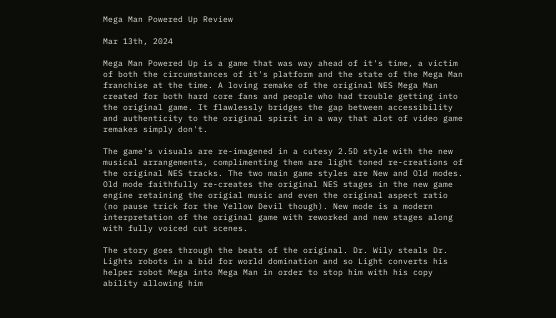Mega Man Powered Up Review

Mar 13th, 2024

Mega Man Powered Up is a game that was way ahead of it's time, a victim of both the circumstances of it's platform and the state of the Mega Man franchise at the time. A loving remake of the original NES Mega Man created for both hard core fans and people who had trouble getting into the original game. It flawlessly bridges the gap between accessibility and authenticity to the original spirit in a way that alot of video game remakes simply don't.

The game's visuals are re-imagened in a cutesy 2.5D style with the new musical arrangements, complimenting them are light toned re-creations of the original NES tracks. The two main game styles are New and Old modes. Old mode faithfully re-creates the original NES stages in the new game engine retaining the origial music and even the original aspect ratio (no pause trick for the Yellow Devil though). New mode is a modern interpretation of the original game with reworked and new stages along with fully voiced cut scenes.

The story goes through the beats of the original. Dr. Wily steals Dr. Lights robots in a bid for world domination and so Light converts his helper robot Mega into Mega Man in order to stop him with his copy ability allowing him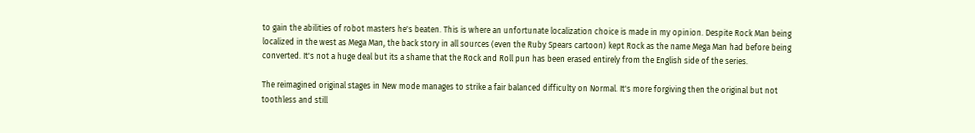to gain the abilities of robot masters he's beaten. This is where an unfortunate localization choice is made in my opinion. Despite Rock Man being localized in the west as Mega Man, the back story in all sources (even the Ruby Spears cartoon) kept Rock as the name Mega Man had before being converted. It's not a huge deal but its a shame that the Rock and Roll pun has been erased entirely from the English side of the series.

The reimagined original stages in New mode manages to strike a fair balanced difficulty on Normal. It's more forgiving then the original but not toothless and still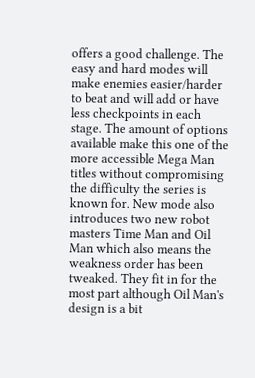offers a good challenge. The easy and hard modes will make enemies easier/harder to beat and will add or have less checkpoints in each stage. The amount of options available make this one of the more accessible Mega Man titles without compromising the difficulty the series is known for. New mode also introduces two new robot masters Time Man and Oil Man which also means the weakness order has been tweaked. They fit in for the most part although Oil Man's design is a bit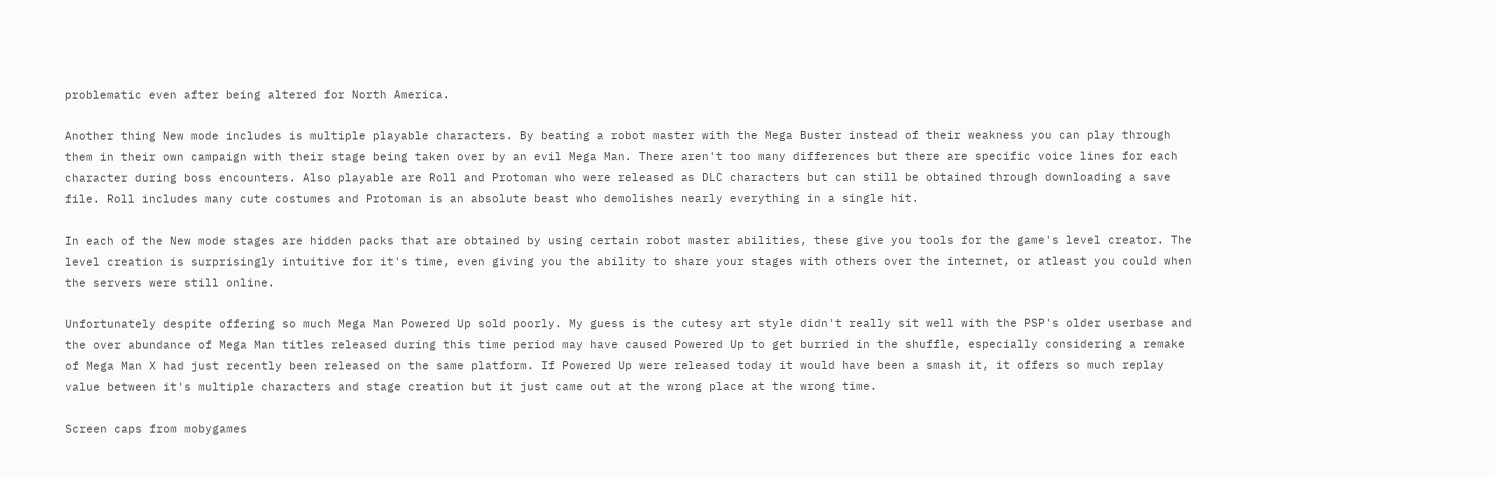problematic even after being altered for North America.

Another thing New mode includes is multiple playable characters. By beating a robot master with the Mega Buster instead of their weakness you can play through them in their own campaign with their stage being taken over by an evil Mega Man. There aren't too many differences but there are specific voice lines for each character during boss encounters. Also playable are Roll and Protoman who were released as DLC characters but can still be obtained through downloading a save file. Roll includes many cute costumes and Protoman is an absolute beast who demolishes nearly everything in a single hit.

In each of the New mode stages are hidden packs that are obtained by using certain robot master abilities, these give you tools for the game's level creator. The level creation is surprisingly intuitive for it's time, even giving you the ability to share your stages with others over the internet, or atleast you could when the servers were still online.

Unfortunately despite offering so much Mega Man Powered Up sold poorly. My guess is the cutesy art style didn't really sit well with the PSP's older userbase and the over abundance of Mega Man titles released during this time period may have caused Powered Up to get burried in the shuffle, especially considering a remake of Mega Man X had just recently been released on the same platform. If Powered Up were released today it would have been a smash it, it offers so much replay value between it's multiple characters and stage creation but it just came out at the wrong place at the wrong time.

Screen caps from mobygames